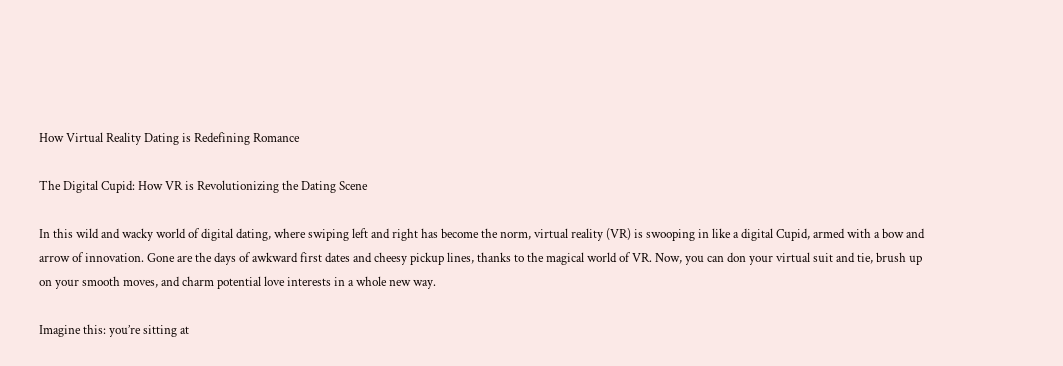How Virtual Reality Dating is Redefining Romance

The Digital Cupid: How VR is Revolutionizing the Dating Scene

In this wild and wacky world of digital dating, where swiping left and right has become the norm, virtual reality (VR) is swooping in like a digital Cupid, armed with a bow and arrow of innovation. Gone are the days of awkward first dates and cheesy pickup lines, thanks to the magical world of VR. Now, you can don your virtual suit and tie, brush up on your smooth moves, and charm potential love interests in a whole new way.

Imagine this: you’re sitting at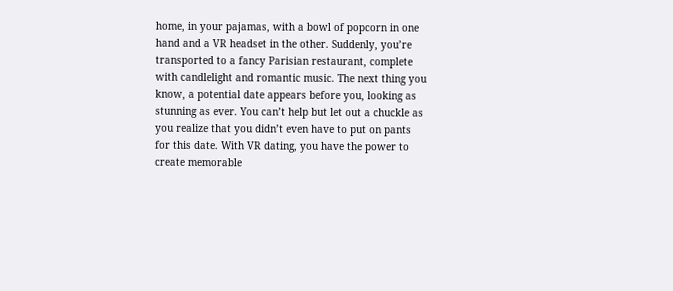home, in your pajamas, with a bowl of popcorn in one hand and a VR headset in the other. Suddenly, you’re transported to a fancy Parisian restaurant, complete with candlelight and romantic music. The next thing you know, a potential date appears before you, looking as stunning as ever. You can’t help but let out a chuckle as you realize that you didn’t even have to put on pants for this date. With VR dating, you have the power to create memorable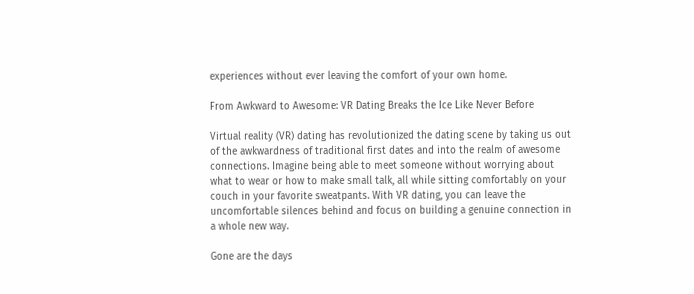experiences without ever leaving the comfort of your own home.

From Awkward to Awesome: VR Dating Breaks the Ice Like Never Before

Virtual reality (VR) dating has revolutionized the dating scene by taking us out of the awkwardness of traditional first dates and into the realm of awesome connections. Imagine being able to meet someone without worrying about what to wear or how to make small talk, all while sitting comfortably on your couch in your favorite sweatpants. With VR dating, you can leave the uncomfortable silences behind and focus on building a genuine connection in a whole new way.

Gone are the days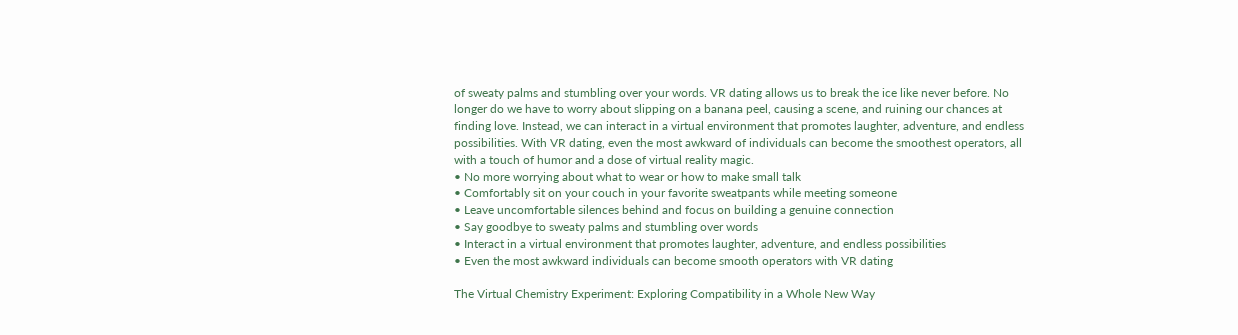of sweaty palms and stumbling over your words. VR dating allows us to break the ice like never before. No longer do we have to worry about slipping on a banana peel, causing a scene, and ruining our chances at finding love. Instead, we can interact in a virtual environment that promotes laughter, adventure, and endless possibilities. With VR dating, even the most awkward of individuals can become the smoothest operators, all with a touch of humor and a dose of virtual reality magic.
• No more worrying about what to wear or how to make small talk
• Comfortably sit on your couch in your favorite sweatpants while meeting someone
• Leave uncomfortable silences behind and focus on building a genuine connection
• Say goodbye to sweaty palms and stumbling over words
• Interact in a virtual environment that promotes laughter, adventure, and endless possibilities
• Even the most awkward individuals can become smooth operators with VR dating

The Virtual Chemistry Experiment: Exploring Compatibility in a Whole New Way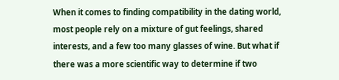When it comes to finding compatibility in the dating world, most people rely on a mixture of gut feelings, shared interests, and a few too many glasses of wine. But what if there was a more scientific way to determine if two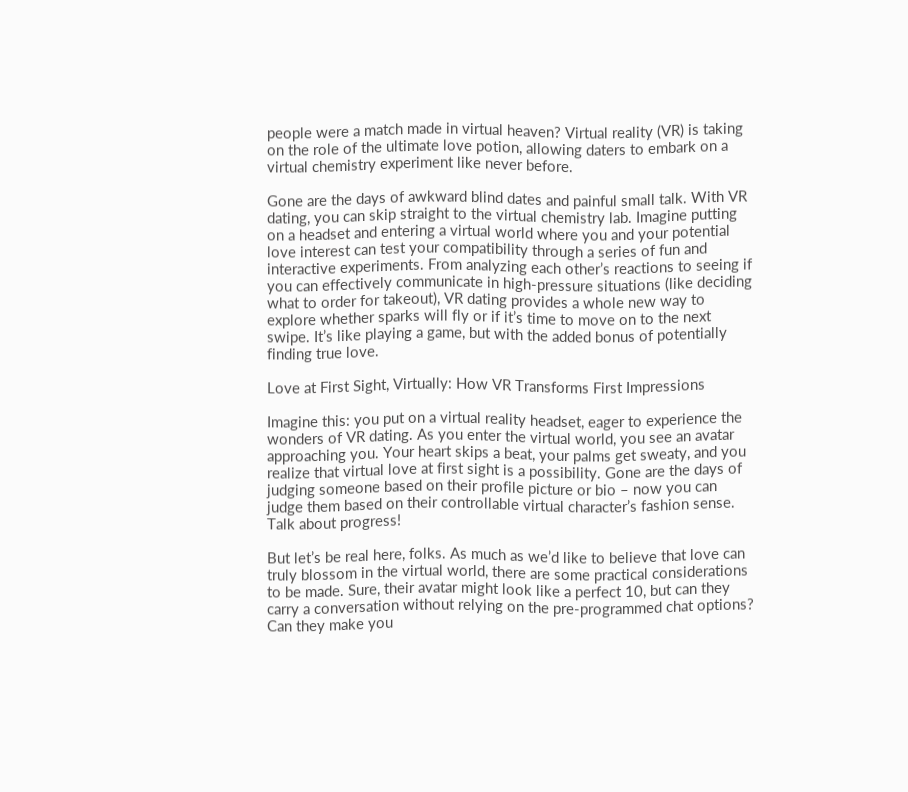people were a match made in virtual heaven? Virtual reality (VR) is taking on the role of the ultimate love potion, allowing daters to embark on a virtual chemistry experiment like never before.

Gone are the days of awkward blind dates and painful small talk. With VR dating, you can skip straight to the virtual chemistry lab. Imagine putting on a headset and entering a virtual world where you and your potential love interest can test your compatibility through a series of fun and interactive experiments. From analyzing each other’s reactions to seeing if you can effectively communicate in high-pressure situations (like deciding what to order for takeout), VR dating provides a whole new way to explore whether sparks will fly or if it’s time to move on to the next swipe. It’s like playing a game, but with the added bonus of potentially finding true love.

Love at First Sight, Virtually: How VR Transforms First Impressions

Imagine this: you put on a virtual reality headset, eager to experience the wonders of VR dating. As you enter the virtual world, you see an avatar approaching you. Your heart skips a beat, your palms get sweaty, and you realize that virtual love at first sight is a possibility. Gone are the days of judging someone based on their profile picture or bio – now you can judge them based on their controllable virtual character’s fashion sense. Talk about progress!

But let’s be real here, folks. As much as we’d like to believe that love can truly blossom in the virtual world, there are some practical considerations to be made. Sure, their avatar might look like a perfect 10, but can they carry a conversation without relying on the pre-programmed chat options? Can they make you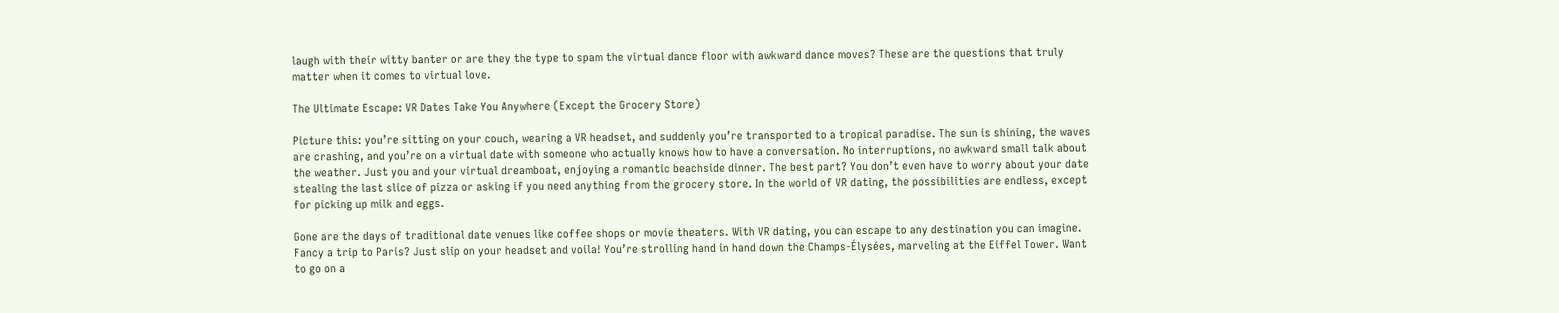laugh with their witty banter or are they the type to spam the virtual dance floor with awkward dance moves? These are the questions that truly matter when it comes to virtual love.

The Ultimate Escape: VR Dates Take You Anywhere (Except the Grocery Store)

Picture this: you’re sitting on your couch, wearing a VR headset, and suddenly you’re transported to a tropical paradise. The sun is shining, the waves are crashing, and you’re on a virtual date with someone who actually knows how to have a conversation. No interruptions, no awkward small talk about the weather. Just you and your virtual dreamboat, enjoying a romantic beachside dinner. The best part? You don’t even have to worry about your date stealing the last slice of pizza or asking if you need anything from the grocery store. In the world of VR dating, the possibilities are endless, except for picking up milk and eggs.

Gone are the days of traditional date venues like coffee shops or movie theaters. With VR dating, you can escape to any destination you can imagine. Fancy a trip to Paris? Just slip on your headset and voila! You’re strolling hand in hand down the Champs-Élysées, marveling at the Eiffel Tower. Want to go on a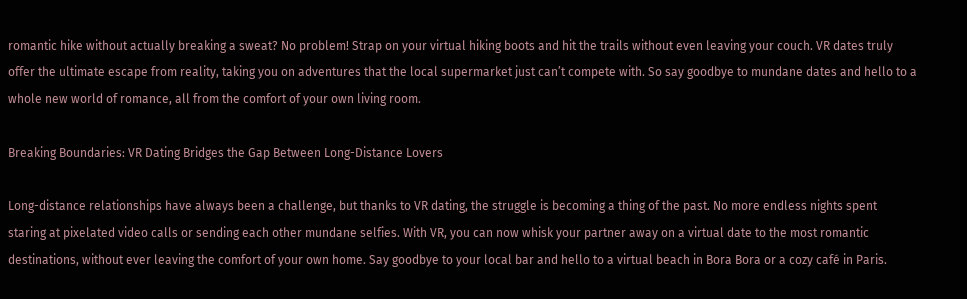romantic hike without actually breaking a sweat? No problem! Strap on your virtual hiking boots and hit the trails without even leaving your couch. VR dates truly offer the ultimate escape from reality, taking you on adventures that the local supermarket just can’t compete with. So say goodbye to mundane dates and hello to a whole new world of romance, all from the comfort of your own living room.

Breaking Boundaries: VR Dating Bridges the Gap Between Long-Distance Lovers

Long-distance relationships have always been a challenge, but thanks to VR dating, the struggle is becoming a thing of the past. No more endless nights spent staring at pixelated video calls or sending each other mundane selfies. With VR, you can now whisk your partner away on a virtual date to the most romantic destinations, without ever leaving the comfort of your own home. Say goodbye to your local bar and hello to a virtual beach in Bora Bora or a cozy café in Paris.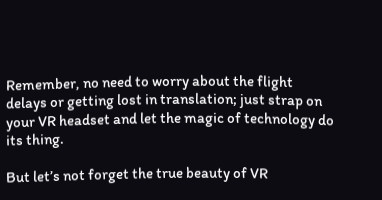Remember, no need to worry about the flight delays or getting lost in translation; just strap on your VR headset and let the magic of technology do its thing.

But let’s not forget the true beauty of VR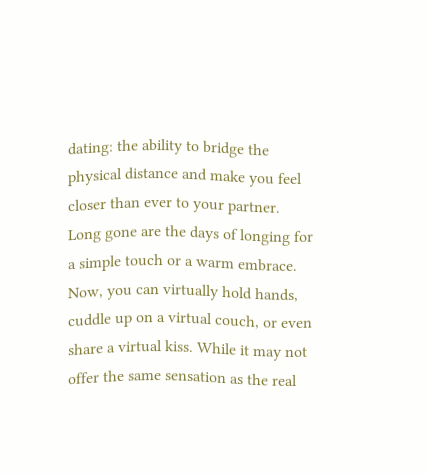dating: the ability to bridge the physical distance and make you feel closer than ever to your partner. Long gone are the days of longing for a simple touch or a warm embrace. Now, you can virtually hold hands, cuddle up on a virtual couch, or even share a virtual kiss. While it may not offer the same sensation as the real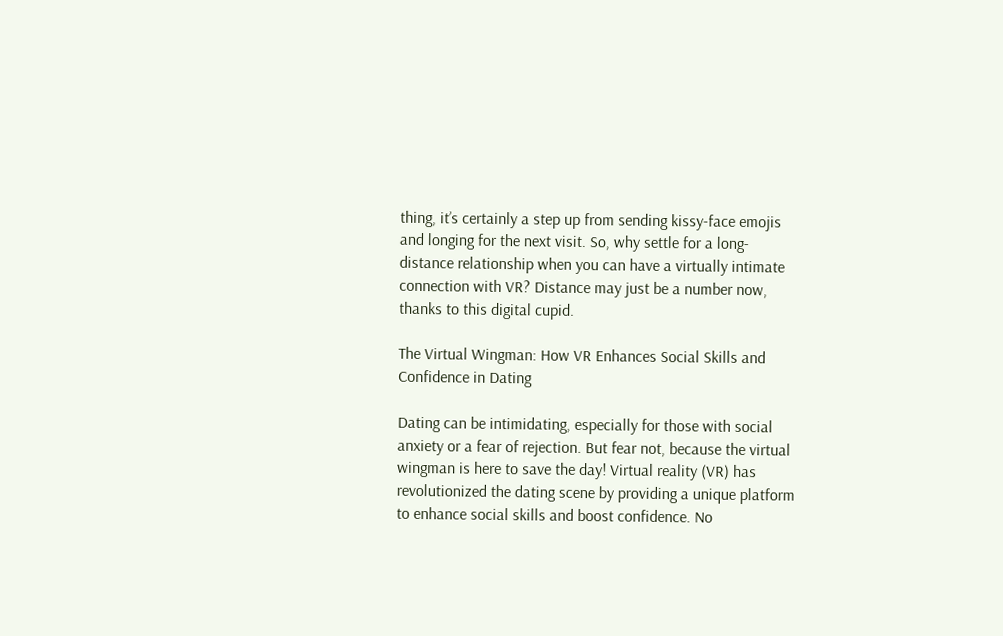thing, it’s certainly a step up from sending kissy-face emojis and longing for the next visit. So, why settle for a long-distance relationship when you can have a virtually intimate connection with VR? Distance may just be a number now, thanks to this digital cupid.

The Virtual Wingman: How VR Enhances Social Skills and Confidence in Dating

Dating can be intimidating, especially for those with social anxiety or a fear of rejection. But fear not, because the virtual wingman is here to save the day! Virtual reality (VR) has revolutionized the dating scene by providing a unique platform to enhance social skills and boost confidence. No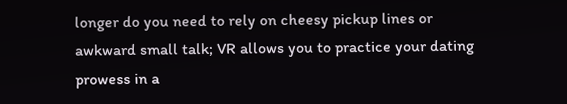longer do you need to rely on cheesy pickup lines or awkward small talk; VR allows you to practice your dating prowess in a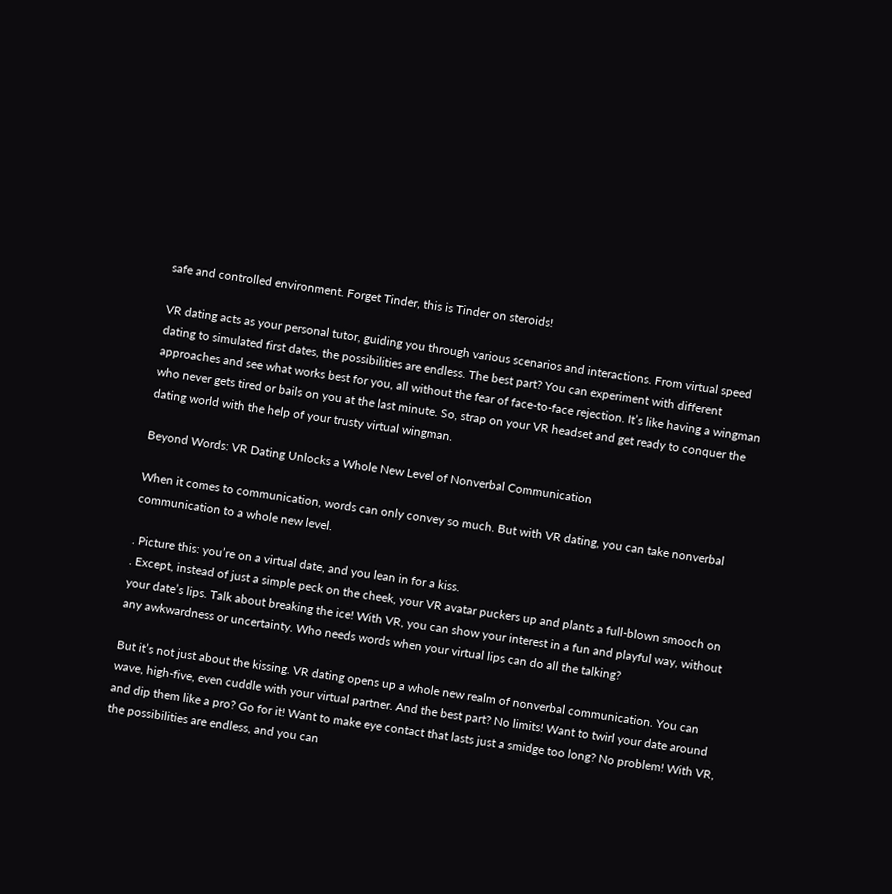safe and controlled environment. Forget Tinder, this is Tinder on steroids!

VR dating acts as your personal tutor, guiding you through various scenarios and interactions. From virtual speed dating to simulated first dates, the possibilities are endless. The best part? You can experiment with different approaches and see what works best for you, all without the fear of face-to-face rejection. It’s like having a wingman who never gets tired or bails on you at the last minute. So, strap on your VR headset and get ready to conquer the dating world with the help of your trusty virtual wingman.

Beyond Words: VR Dating Unlocks a Whole New Level of Nonverbal Communication

When it comes to communication, words can only convey so much. But with VR dating, you can take nonverbal communication to a whole new level.

. Picture this: you’re on a virtual date, and you lean in for a kiss.
. Except, instead of just a simple peck on the cheek, your VR avatar puckers up and plants a full-blown smooch on your date’s lips. Talk about breaking the ice! With VR, you can show your interest in a fun and playful way, without any awkwardness or uncertainty. Who needs words when your virtual lips can do all the talking?

But it’s not just about the kissing. VR dating opens up a whole new realm of nonverbal communication. You can wave, high-five, even cuddle with your virtual partner. And the best part? No limits! Want to twirl your date around and dip them like a pro? Go for it! Want to make eye contact that lasts just a smidge too long? No problem! With VR, the possibilities are endless, and you can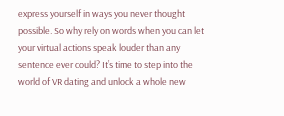express yourself in ways you never thought possible. So why rely on words when you can let your virtual actions speak louder than any sentence ever could? It’s time to step into the world of VR dating and unlock a whole new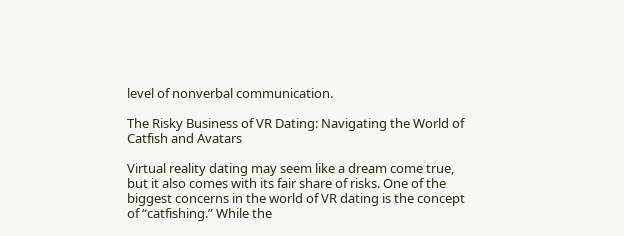level of nonverbal communication.

The Risky Business of VR Dating: Navigating the World of Catfish and Avatars

Virtual reality dating may seem like a dream come true, but it also comes with its fair share of risks. One of the biggest concerns in the world of VR dating is the concept of “catfishing.” While the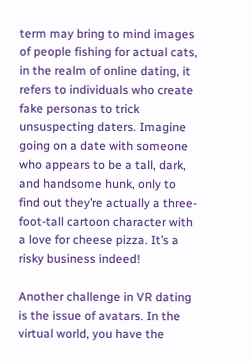term may bring to mind images of people fishing for actual cats, in the realm of online dating, it refers to individuals who create fake personas to trick unsuspecting daters. Imagine going on a date with someone who appears to be a tall, dark, and handsome hunk, only to find out they’re actually a three-foot-tall cartoon character with a love for cheese pizza. It’s a risky business indeed!

Another challenge in VR dating is the issue of avatars. In the virtual world, you have the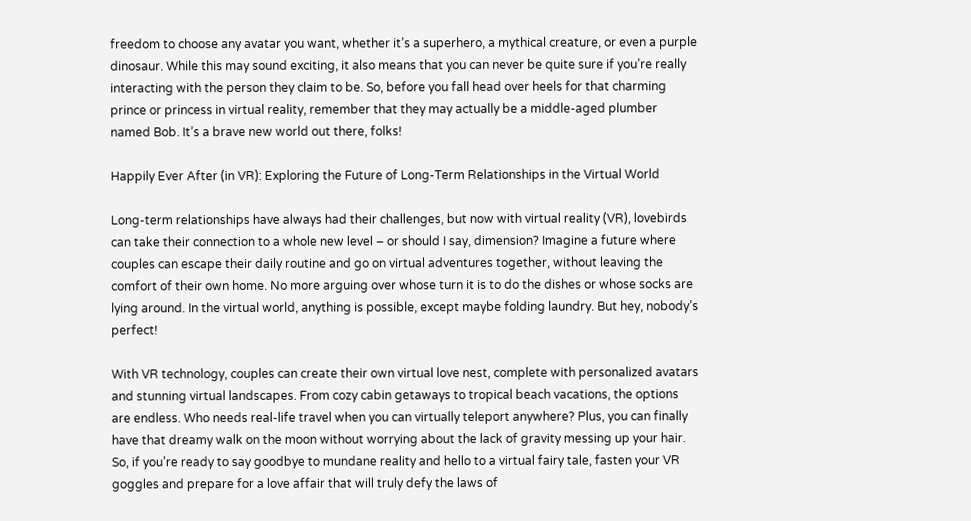freedom to choose any avatar you want, whether it’s a superhero, a mythical creature, or even a purple dinosaur. While this may sound exciting, it also means that you can never be quite sure if you’re really interacting with the person they claim to be. So, before you fall head over heels for that charming prince or princess in virtual reality, remember that they may actually be a middle-aged plumber named Bob. It’s a brave new world out there, folks!

Happily Ever After (in VR): Exploring the Future of Long-Term Relationships in the Virtual World

Long-term relationships have always had their challenges, but now with virtual reality (VR), lovebirds can take their connection to a whole new level – or should I say, dimension? Imagine a future where couples can escape their daily routine and go on virtual adventures together, without leaving the comfort of their own home. No more arguing over whose turn it is to do the dishes or whose socks are lying around. In the virtual world, anything is possible, except maybe folding laundry. But hey, nobody’s perfect!

With VR technology, couples can create their own virtual love nest, complete with personalized avatars and stunning virtual landscapes. From cozy cabin getaways to tropical beach vacations, the options are endless. Who needs real-life travel when you can virtually teleport anywhere? Plus, you can finally have that dreamy walk on the moon without worrying about the lack of gravity messing up your hair. So, if you’re ready to say goodbye to mundane reality and hello to a virtual fairy tale, fasten your VR goggles and prepare for a love affair that will truly defy the laws of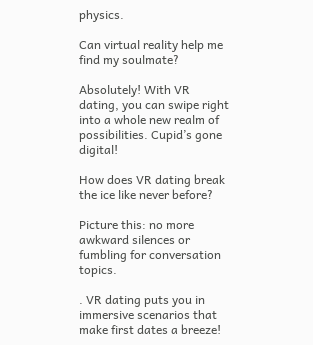physics.

Can virtual reality help me find my soulmate?

Absolutely! With VR dating, you can swipe right into a whole new realm of possibilities. Cupid’s gone digital!

How does VR dating break the ice like never before?

Picture this: no more awkward silences or fumbling for conversation topics.

. VR dating puts you in immersive scenarios that make first dates a breeze!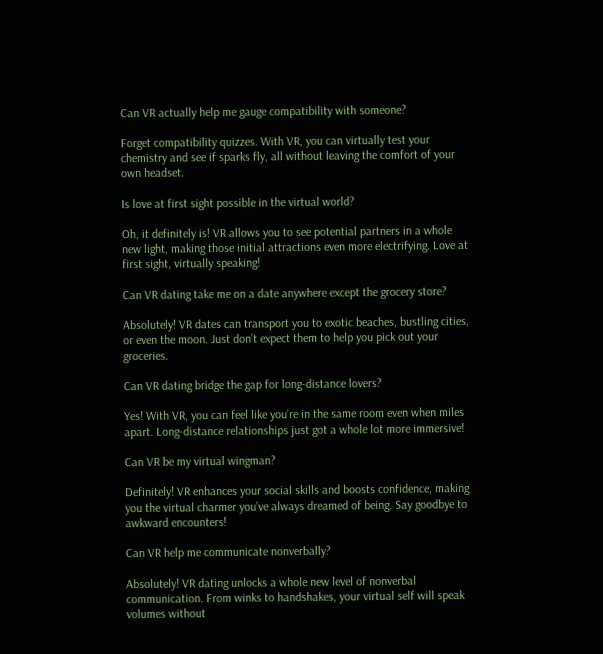Can VR actually help me gauge compatibility with someone?

Forget compatibility quizzes. With VR, you can virtually test your chemistry and see if sparks fly, all without leaving the comfort of your own headset.

Is love at first sight possible in the virtual world?

Oh, it definitely is! VR allows you to see potential partners in a whole new light, making those initial attractions even more electrifying. Love at first sight, virtually speaking!

Can VR dating take me on a date anywhere except the grocery store?

Absolutely! VR dates can transport you to exotic beaches, bustling cities, or even the moon. Just don’t expect them to help you pick out your groceries.

Can VR dating bridge the gap for long-distance lovers?

Yes! With VR, you can feel like you’re in the same room even when miles apart. Long-distance relationships just got a whole lot more immersive!

Can VR be my virtual wingman?

Definitely! VR enhances your social skills and boosts confidence, making you the virtual charmer you’ve always dreamed of being. Say goodbye to awkward encounters!

Can VR help me communicate nonverbally?

Absolutely! VR dating unlocks a whole new level of nonverbal communication. From winks to handshakes, your virtual self will speak volumes without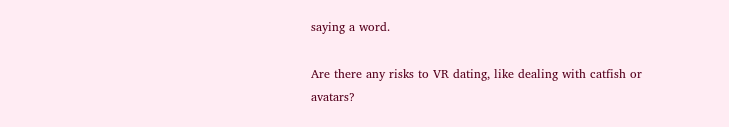saying a word.

Are there any risks to VR dating, like dealing with catfish or avatars?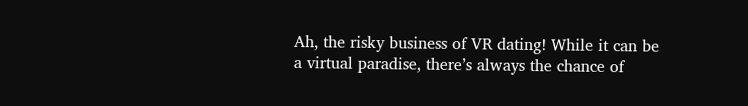Ah, the risky business of VR dating! While it can be a virtual paradise, there’s always the chance of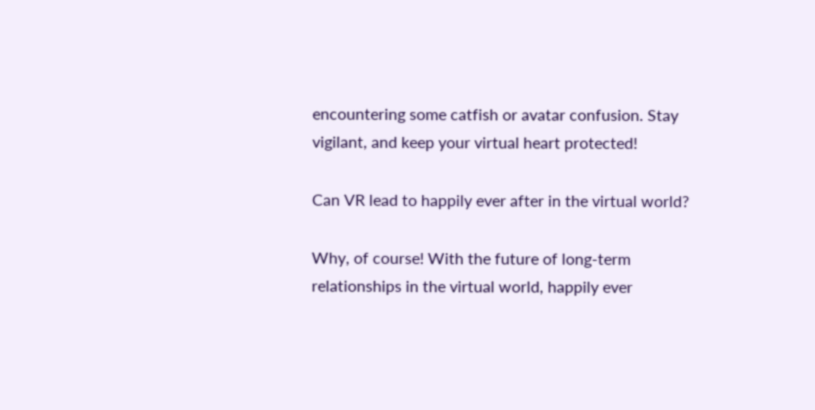encountering some catfish or avatar confusion. Stay vigilant, and keep your virtual heart protected!

Can VR lead to happily ever after in the virtual world?

Why, of course! With the future of long-term relationships in the virtual world, happily ever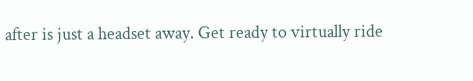after is just a headset away. Get ready to virtually ride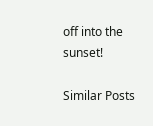off into the sunset!

Similar Posts